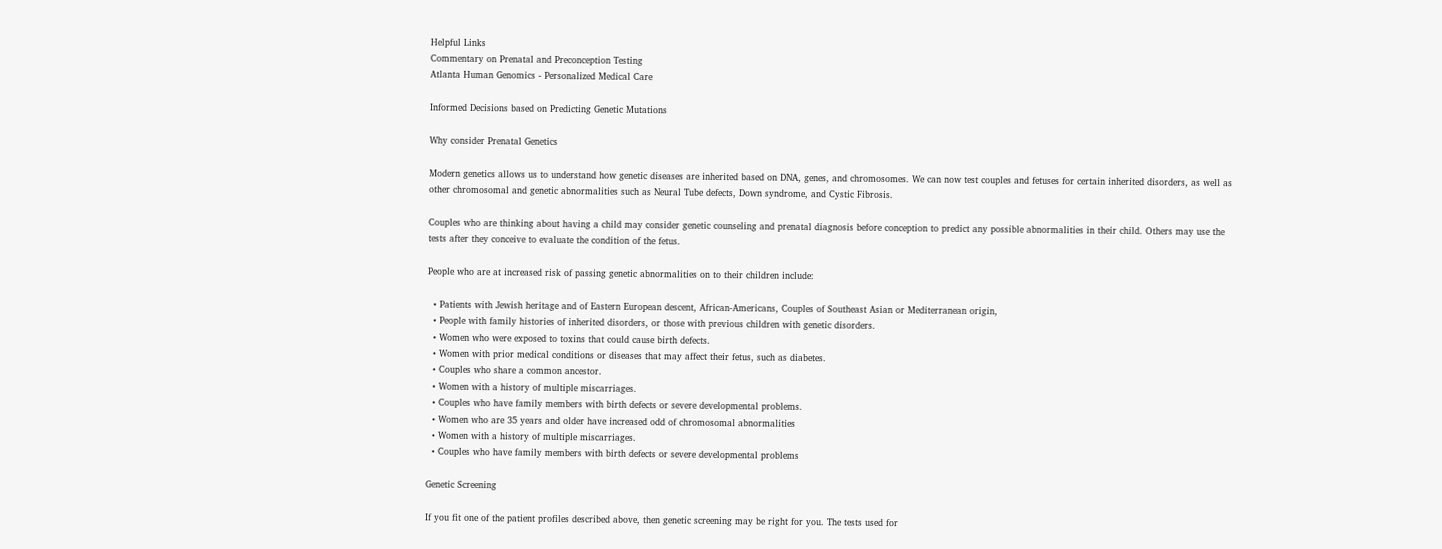Helpful Links
Commentary on Prenatal and Preconception Testing
Atlanta Human Genomics - Personalized Medical Care

Informed Decisions based on Predicting Genetic Mutations

Why consider Prenatal Genetics

Modern genetics allows us to understand how genetic diseases are inherited based on DNA, genes, and chromosomes. We can now test couples and fetuses for certain inherited disorders, as well as other chromosomal and genetic abnormalities such as Neural Tube defects, Down syndrome, and Cystic Fibrosis.

Couples who are thinking about having a child may consider genetic counseling and prenatal diagnosis before conception to predict any possible abnormalities in their child. Others may use the tests after they conceive to evaluate the condition of the fetus.

People who are at increased risk of passing genetic abnormalities on to their children include:

  • Patients with Jewish heritage and of Eastern European descent, African-Americans, Couples of Southeast Asian or Mediterranean origin,
  • People with family histories of inherited disorders, or those with previous children with genetic disorders.
  • Women who were exposed to toxins that could cause birth defects.
  • Women with prior medical conditions or diseases that may affect their fetus, such as diabetes.
  • Couples who share a common ancestor.
  • Women with a history of multiple miscarriages.
  • Couples who have family members with birth defects or severe developmental problems.
  • Women who are 35 years and older have increased odd of chromosomal abnormalities
  • Women with a history of multiple miscarriages.
  • Couples who have family members with birth defects or severe developmental problems

Genetic Screening

If you fit one of the patient profiles described above, then genetic screening may be right for you. The tests used for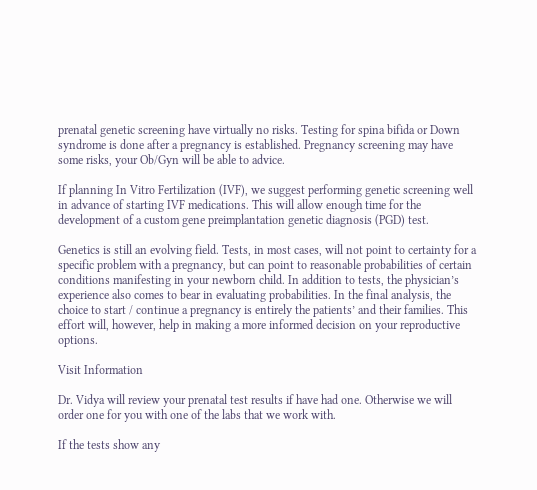prenatal genetic screening have virtually no risks. Testing for spina bifida or Down syndrome is done after a pregnancy is established. Pregnancy screening may have some risks, your Ob/Gyn will be able to advice.

If planning In Vitro Fertilization (IVF), we suggest performing genetic screening well in advance of starting IVF medications. This will allow enough time for the development of a custom gene preimplantation genetic diagnosis (PGD) test.

Genetics is still an evolving field. Tests, in most cases, will not point to certainty for a specific problem with a pregnancy, but can point to reasonable probabilities of certain conditions manifesting in your newborn child. In addition to tests, the physician’s experience also comes to bear in evaluating probabilities. In the final analysis, the choice to start / continue a pregnancy is entirely the patients’ and their families. This effort will, however, help in making a more informed decision on your reproductive options.

Visit Information

Dr. Vidya will review your prenatal test results if have had one. Otherwise we will order one for you with one of the labs that we work with.

If the tests show any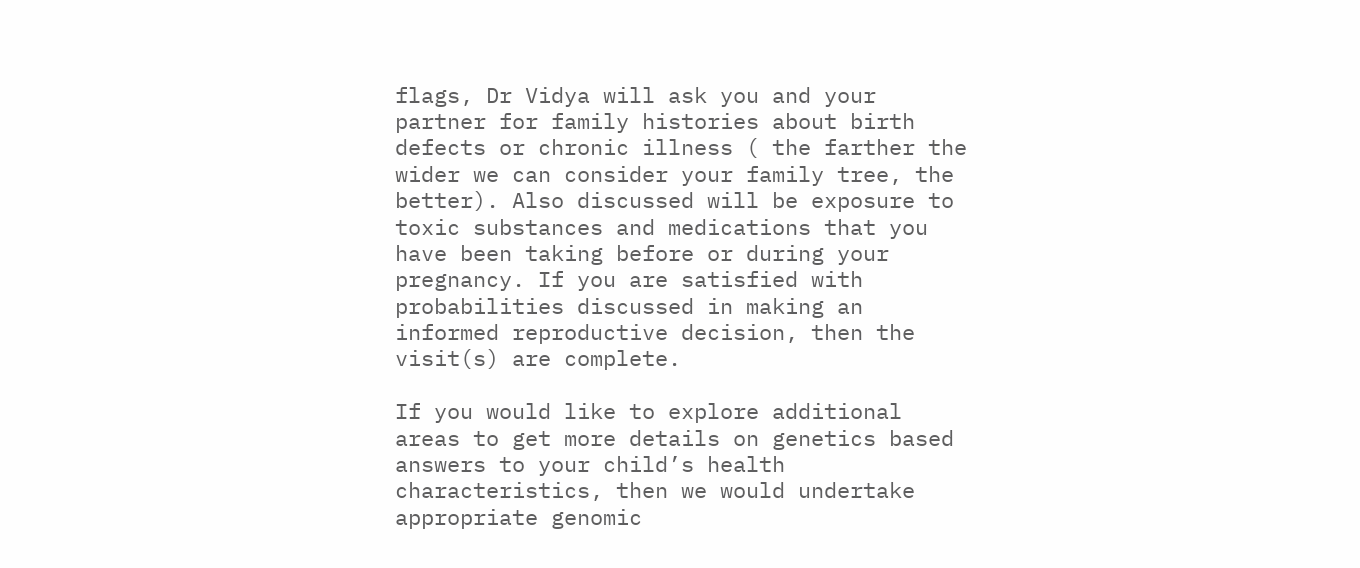flags, Dr Vidya will ask you and your partner for family histories about birth defects or chronic illness ( the farther the wider we can consider your family tree, the better). Also discussed will be exposure to toxic substances and medications that you have been taking before or during your pregnancy. If you are satisfied with probabilities discussed in making an informed reproductive decision, then the visit(s) are complete.

If you would like to explore additional areas to get more details on genetics based answers to your child’s health characteristics, then we would undertake appropriate genomic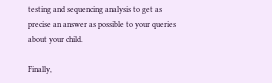testing and sequencing analysis to get as precise an answer as possible to your queries about your child.

Finally,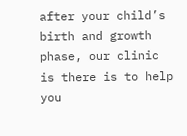after your child’s birth and growth phase, our clinic is there is to help you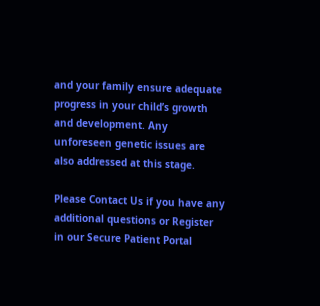and your family ensure adequate progress in your child’s growth and development. Any unforeseen genetic issues are also addressed at this stage.

Please Contact Us if you have any additional questions or Register in our Secure Patient Portal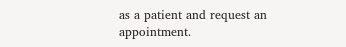as a patient and request an appointment.